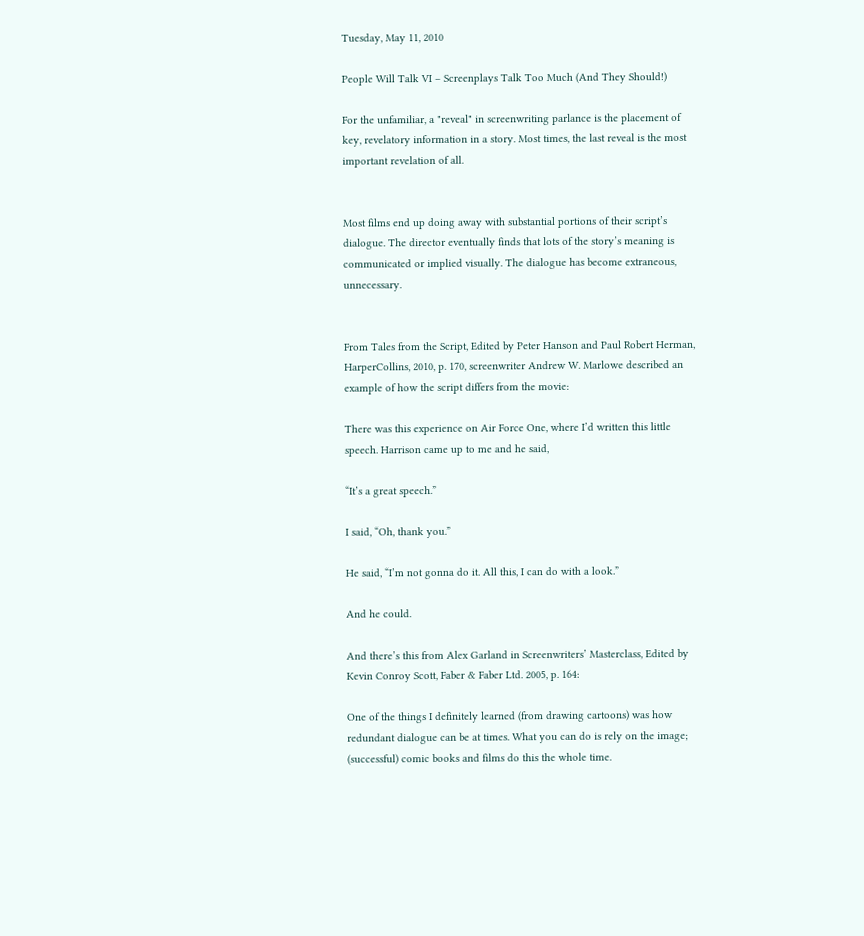Tuesday, May 11, 2010

People Will Talk VI – Screenplays Talk Too Much (And They Should!)

For the unfamiliar, a "reveal" in screenwriting parlance is the placement of key, revelatory information in a story. Most times, the last reveal is the most important revelation of all.


Most films end up doing away with substantial portions of their script’s dialogue. The director eventually finds that lots of the story’s meaning is communicated or implied visually. The dialogue has become extraneous, unnecessary.


From Tales from the Script, Edited by Peter Hanson and Paul Robert Herman, HarperCollins, 2010, p. 170, screenwriter Andrew W. Marlowe described an example of how the script differs from the movie:

There was this experience on Air Force One, where I’d written this little speech. Harrison came up to me and he said,

“It’s a great speech.”

I said, “Oh, thank you.”

He said, “I’m not gonna do it. All this, I can do with a look.”

And he could.

And there’s this from Alex Garland in Screenwriters’ Masterclass, Edited by Kevin Conroy Scott, Faber & Faber Ltd. 2005, p. 164:

One of the things I definitely learned (from drawing cartoons) was how redundant dialogue can be at times. What you can do is rely on the image; (successful) comic books and films do this the whole time.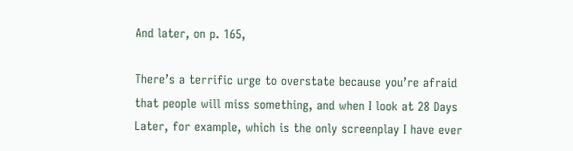And later, on p. 165,

There’s a terrific urge to overstate because you’re afraid that people will miss something, and when I look at 28 Days Later, for example, which is the only screenplay I have ever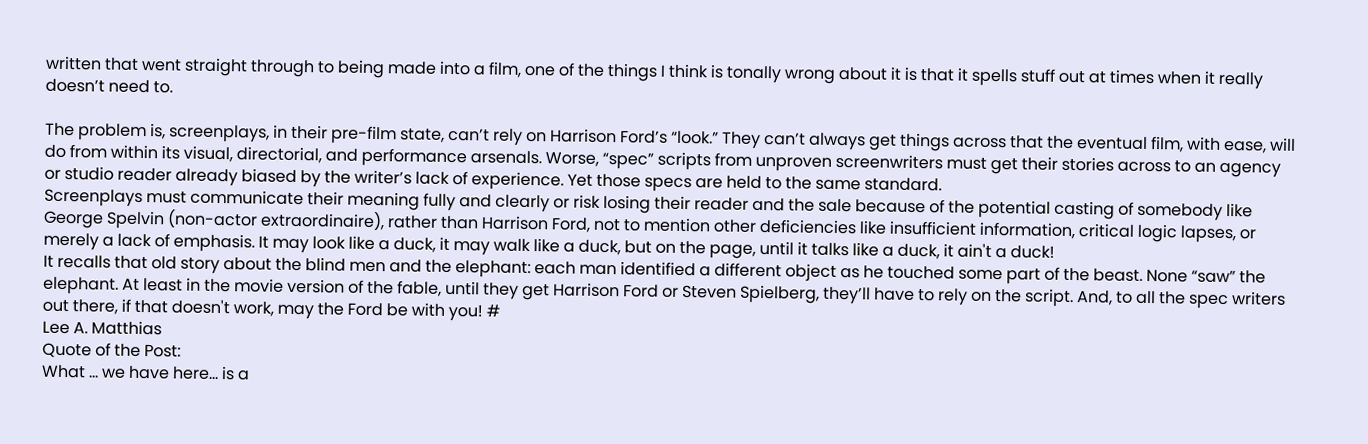written that went straight through to being made into a film, one of the things I think is tonally wrong about it is that it spells stuff out at times when it really doesn’t need to.

The problem is, screenplays, in their pre-film state, can’t rely on Harrison Ford’s “look.” They can’t always get things across that the eventual film, with ease, will do from within its visual, directorial, and performance arsenals. Worse, “spec” scripts from unproven screenwriters must get their stories across to an agency or studio reader already biased by the writer’s lack of experience. Yet those specs are held to the same standard.
Screenplays must communicate their meaning fully and clearly or risk losing their reader and the sale because of the potential casting of somebody like George Spelvin (non-actor extraordinaire), rather than Harrison Ford, not to mention other deficiencies like insufficient information, critical logic lapses, or merely a lack of emphasis. It may look like a duck, it may walk like a duck, but on the page, until it talks like a duck, it ain't a duck!
It recalls that old story about the blind men and the elephant: each man identified a different object as he touched some part of the beast. None “saw” the elephant. At least in the movie version of the fable, until they get Harrison Ford or Steven Spielberg, they’ll have to rely on the script. And, to all the spec writers out there, if that doesn't work, may the Ford be with you! #
Lee A. Matthias
Quote of the Post:
What ... we have here... is a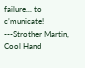failure... to c’municate!
---Strother Martin, Cool Hand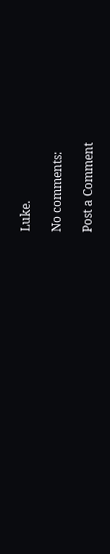Luke.

No comments:

Post a Comment